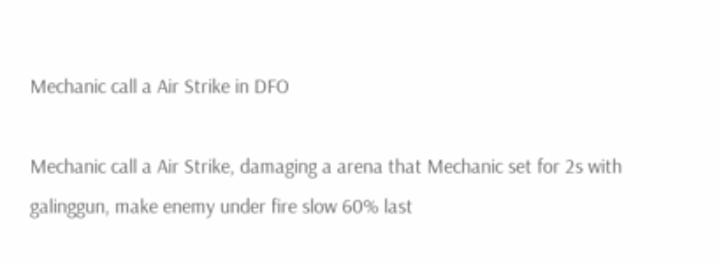Mechanic call a Air Strike in DFO

Mechanic call a Air Strike, damaging a arena that Mechanic set for 2s with galinggun, make enemy under fire slow 60% last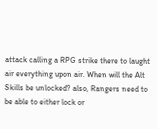attack calling a RPG strike there to laught air everything upon air. When will the Alt Skills be unlocked? also, Rangers need to be able to either lock or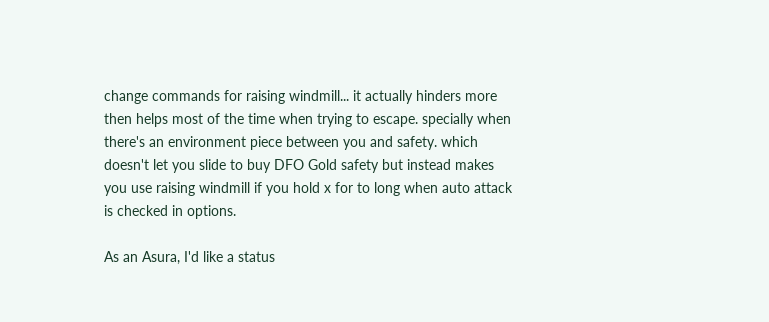change commands for raising windmill... it actually hinders more then helps most of the time when trying to escape. specially when there's an environment piece between you and safety. which doesn't let you slide to buy DFO Gold safety but instead makes you use raising windmill if you hold x for to long when auto attack is checked in options.

As an Asura, I'd like a status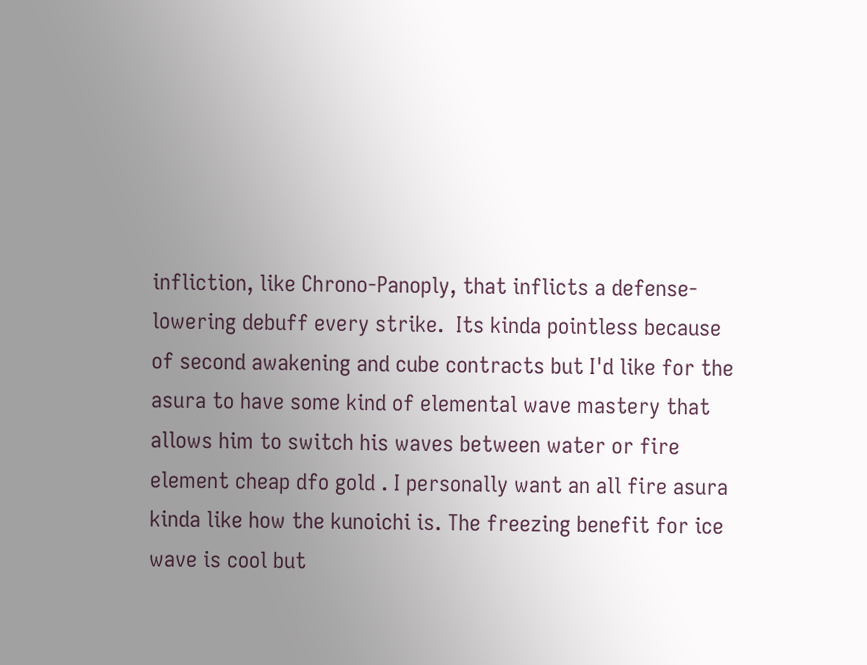infliction, like Chrono-Panoply, that inflicts a defense-lowering debuff every strike.  Its kinda pointless because of second awakening and cube contracts but I'd like for the asura to have some kind of elemental wave mastery that allows him to switch his waves between water or fire element cheap dfo gold . I personally want an all fire asura kinda like how the kunoichi is. The freezing benefit for ice wave is cool but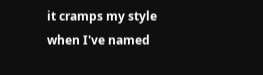it cramps my style when I've named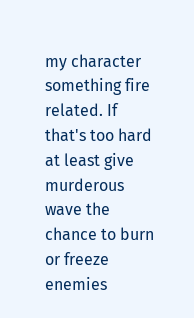my character something fire related. If that's too hard at least give murderous wave the chance to burn or freeze enemies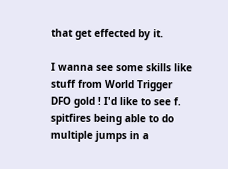that get effected by it.

I wanna see some skills like stuff from World Trigger DFO gold ! I'd like to see f. spitfires being able to do multiple jumps in a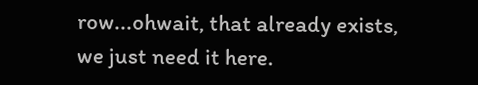row...ohwait, that already exists, we just need it here.